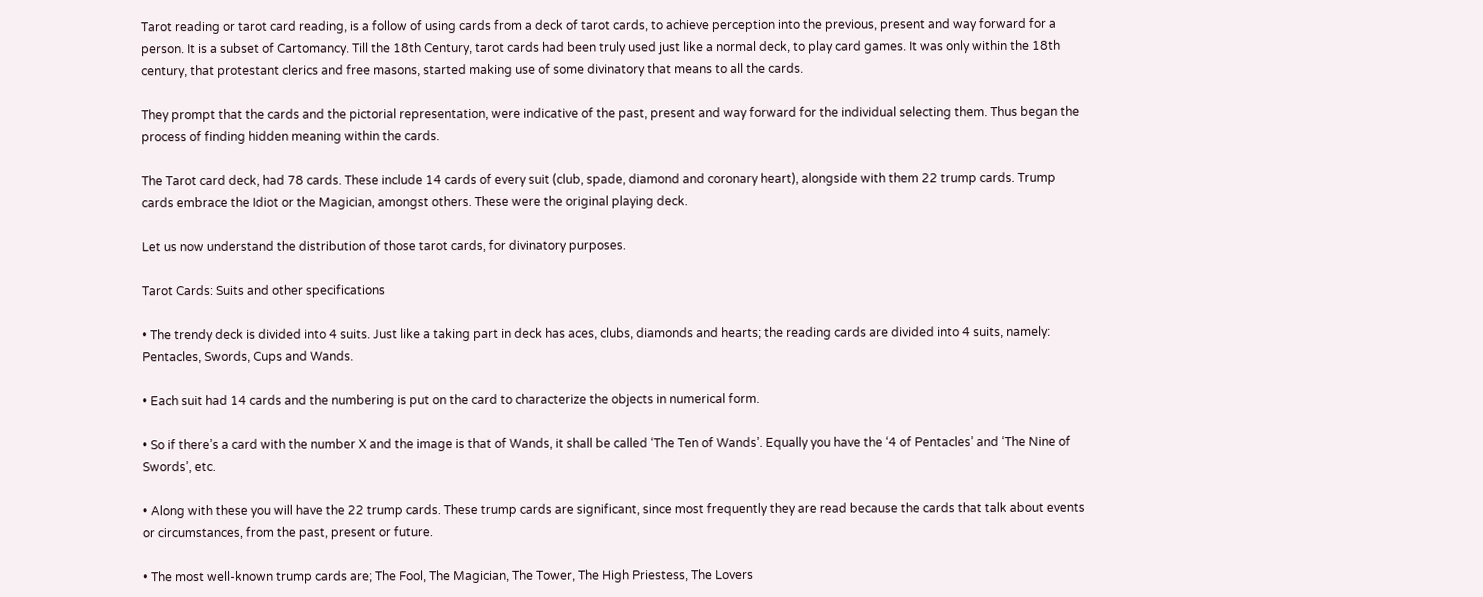Tarot reading or tarot card reading, is a follow of using cards from a deck of tarot cards, to achieve perception into the previous, present and way forward for a person. It is a subset of Cartomancy. Till the 18th Century, tarot cards had been truly used just like a normal deck, to play card games. It was only within the 18th century, that protestant clerics and free masons, started making use of some divinatory that means to all the cards.

They prompt that the cards and the pictorial representation, were indicative of the past, present and way forward for the individual selecting them. Thus began the process of finding hidden meaning within the cards.

The Tarot card deck, had 78 cards. These include 14 cards of every suit (club, spade, diamond and coronary heart), alongside with them 22 trump cards. Trump cards embrace the Idiot or the Magician, amongst others. These were the original playing deck.

Let us now understand the distribution of those tarot cards, for divinatory purposes.

Tarot Cards: Suits and other specifications

• The trendy deck is divided into 4 suits. Just like a taking part in deck has aces, clubs, diamonds and hearts; the reading cards are divided into 4 suits, namely: Pentacles, Swords, Cups and Wands.

• Each suit had 14 cards and the numbering is put on the card to characterize the objects in numerical form.

• So if there’s a card with the number X and the image is that of Wands, it shall be called ‘The Ten of Wands’. Equally you have the ‘4 of Pentacles’ and ‘The Nine of Swords’, etc.

• Along with these you will have the 22 trump cards. These trump cards are significant, since most frequently they are read because the cards that talk about events or circumstances, from the past, present or future.

• The most well-known trump cards are; The Fool, The Magician, The Tower, The High Priestess, The Lovers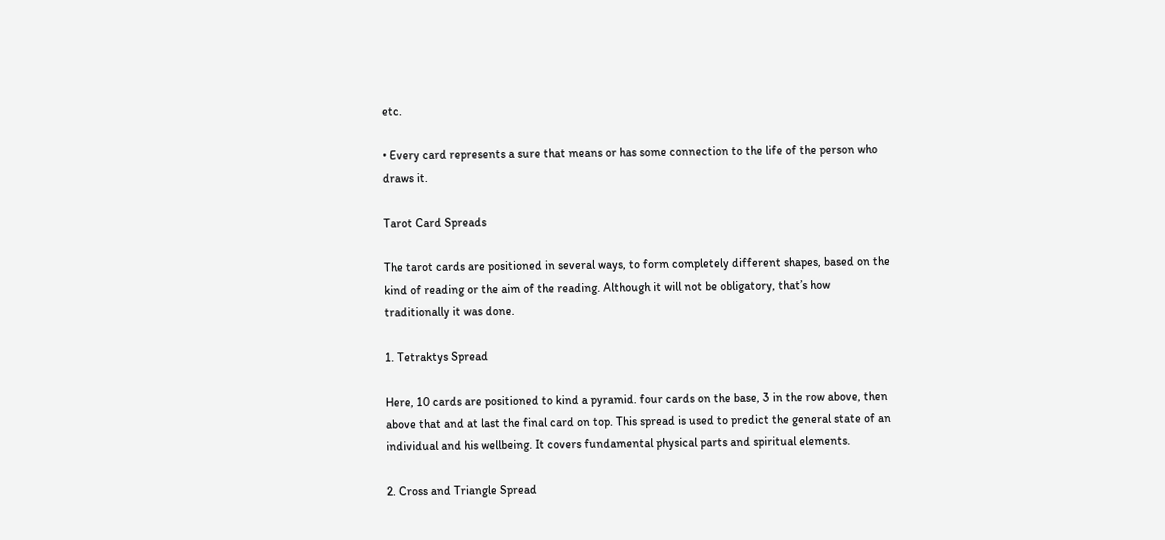etc.

• Every card represents a sure that means or has some connection to the life of the person who draws it.

Tarot Card Spreads

The tarot cards are positioned in several ways, to form completely different shapes, based on the kind of reading or the aim of the reading. Although it will not be obligatory, that’s how traditionally it was done.

1. Tetraktys Spread

Here, 10 cards are positioned to kind a pyramid. four cards on the base, 3 in the row above, then above that and at last the final card on top. This spread is used to predict the general state of an individual and his wellbeing. It covers fundamental physical parts and spiritual elements.

2. Cross and Triangle Spread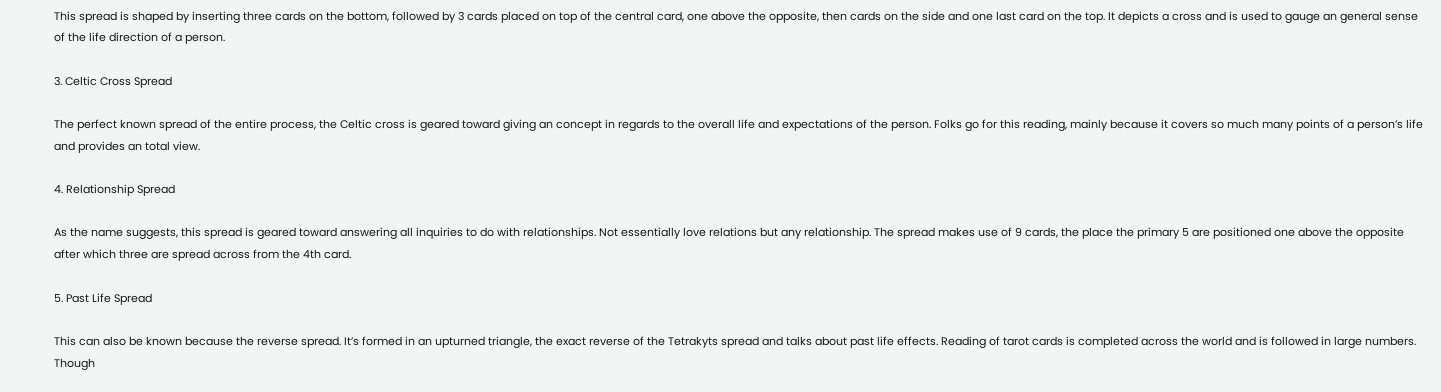This spread is shaped by inserting three cards on the bottom, followed by 3 cards placed on top of the central card, one above the opposite, then cards on the side and one last card on the top. It depicts a cross and is used to gauge an general sense of the life direction of a person.

3. Celtic Cross Spread

The perfect known spread of the entire process, the Celtic cross is geared toward giving an concept in regards to the overall life and expectations of the person. Folks go for this reading, mainly because it covers so much many points of a person’s life and provides an total view.

4. Relationship Spread

As the name suggests, this spread is geared toward answering all inquiries to do with relationships. Not essentially love relations but any relationship. The spread makes use of 9 cards, the place the primary 5 are positioned one above the opposite after which three are spread across from the 4th card.

5. Past Life Spread

This can also be known because the reverse spread. It’s formed in an upturned triangle, the exact reverse of the Tetrakyts spread and talks about past life effects. Reading of tarot cards is completed across the world and is followed in large numbers. Though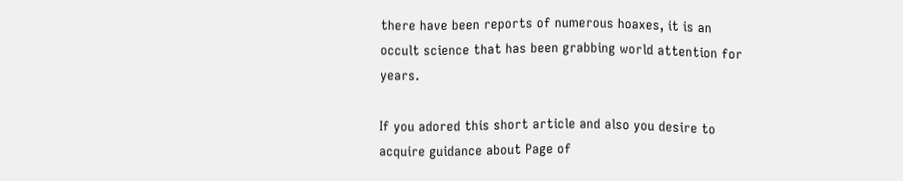there have been reports of numerous hoaxes, it is an occult science that has been grabbing world attention for years.

If you adored this short article and also you desire to acquire guidance about Page of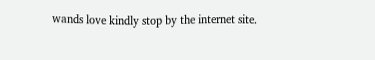wands love kindly stop by the internet site.